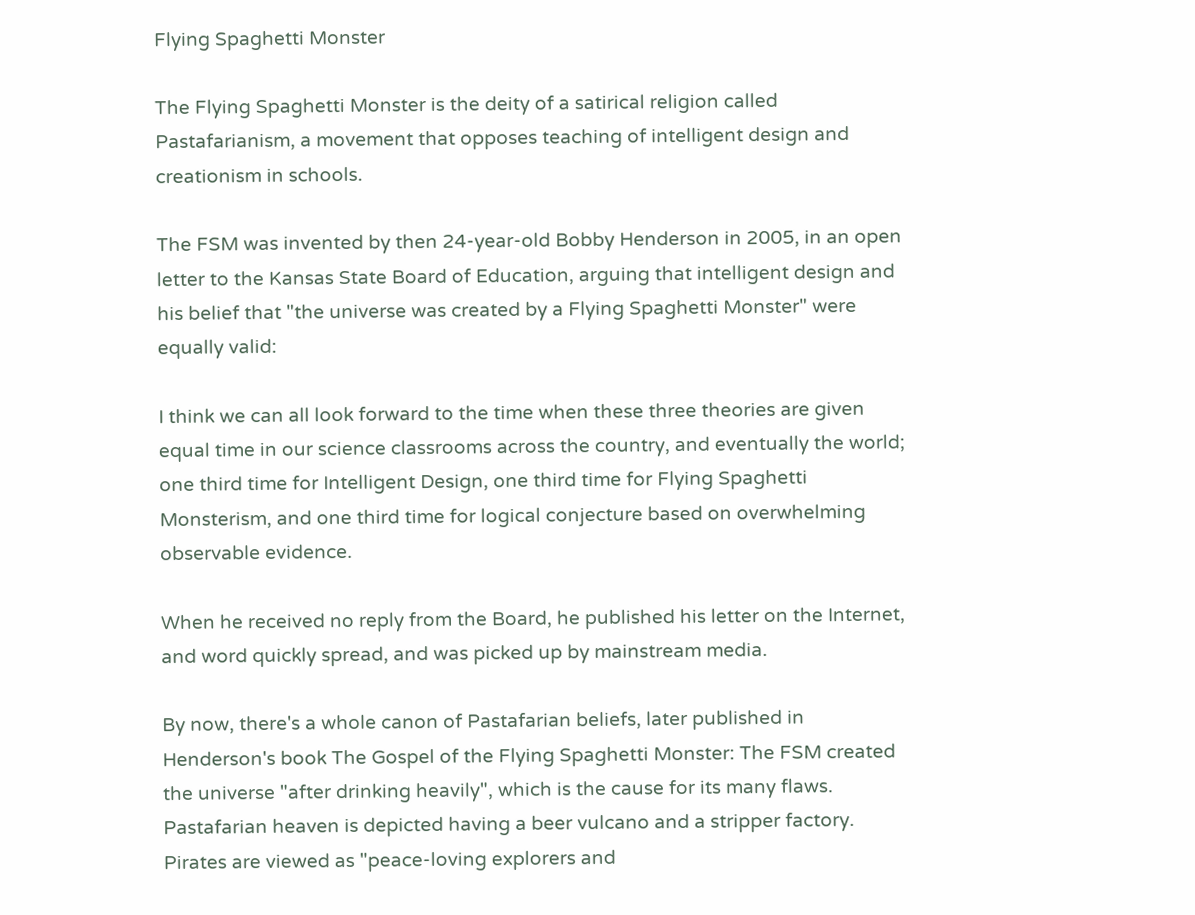Flying Spaghetti Monster

The Flying Spaghetti Monster is the deity of a satirical religion called Pastafarianism, a movement that opposes teaching of intelligent design and creationism in schools.

The FSM was invented by then 24-year-old Bobby Henderson in 2005, in an open letter to the Kansas State Board of Education, arguing that intelligent design and his belief that "the universe was created by a Flying Spaghetti Monster" were equally valid:

I think we can all look forward to the time when these three theories are given equal time in our science classrooms across the country, and eventually the world; one third time for Intelligent Design, one third time for Flying Spaghetti Monsterism, and one third time for logical conjecture based on overwhelming observable evidence.

When he received no reply from the Board, he published his letter on the Internet, and word quickly spread, and was picked up by mainstream media.

By now, there's a whole canon of Pastafarian beliefs, later published in Henderson's book The Gospel of the Flying Spaghetti Monster: The FSM created the universe "after drinking heavily", which is the cause for its many flaws. Pastafarian heaven is depicted having a beer vulcano and a stripper factory. Pirates are viewed as "peace-loving explorers and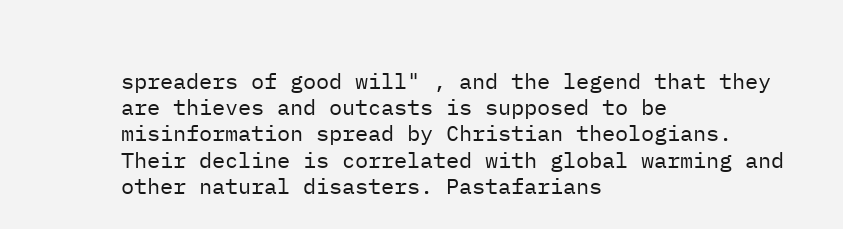spreaders of good will" , and the legend that they are thieves and outcasts is supposed to be misinformation spread by Christian theologians. Their decline is correlated with global warming and other natural disasters. Pastafarians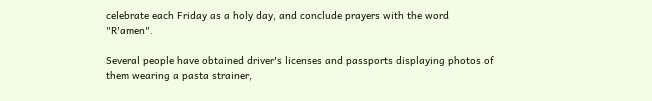celebrate each Friday as a holy day, and conclude prayers with the word "R'amen".

Several people have obtained driver's licenses and passports displaying photos of them wearing a pasta strainer,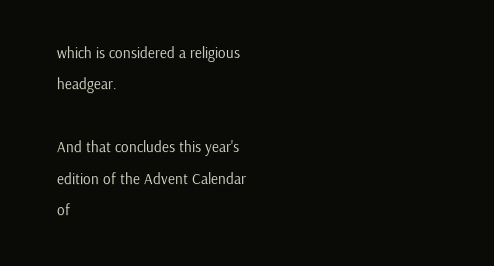which is considered a religious headgear.

And that concludes this year's edition of the Advent Calendar of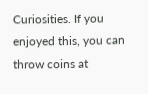Curiosities. If you enjoyed this, you can throw coins at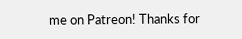me on Patreon! Thanks for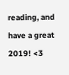reading, and have a great 2019! <3